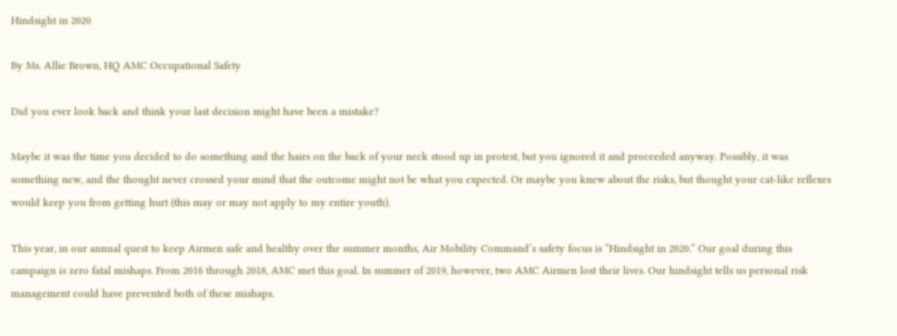Hindsight in 2020

By Ms. Allie Brown, HQ AMC Occupational Safety

Did you ever look back and think your last decision might have been a mistake?

Maybe it was the time you decided to do something and the hairs on the back of your neck stood up in protest, but you ignored it and proceeded anyway. Possibly, it was something new, and the thought never crossed your mind that the outcome might not be what you expected. Or maybe you knew about the risks, but thought your cat-like reflexes would keep you from getting hurt (this may or may not apply to my entire youth).

This year, in our annual quest to keep Airmen safe and healthy over the summer months, Air Mobility Command’s safety focus is “Hindsight in 2020.” Our goal during this campaign is zero fatal mishaps. From 2016 through 2018, AMC met this goal. In summer of 2019, however, two AMC Airmen lost their lives. Our hindsight tells us personal risk management could have prevented both of these mishaps.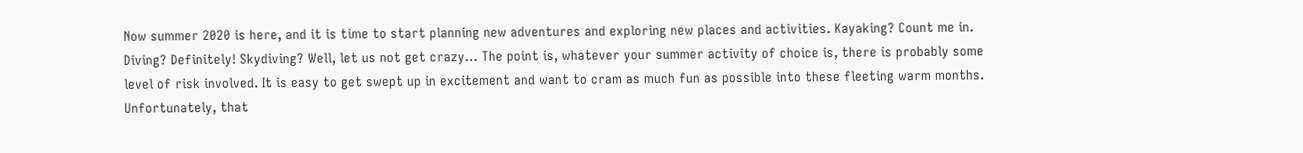Now summer 2020 is here, and it is time to start planning new adventures and exploring new places and activities. Kayaking? Count me in. Diving? Definitely! Skydiving? Well, let us not get crazy… The point is, whatever your summer activity of choice is, there is probably some level of risk involved. It is easy to get swept up in excitement and want to cram as much fun as possible into these fleeting warm months. Unfortunately, that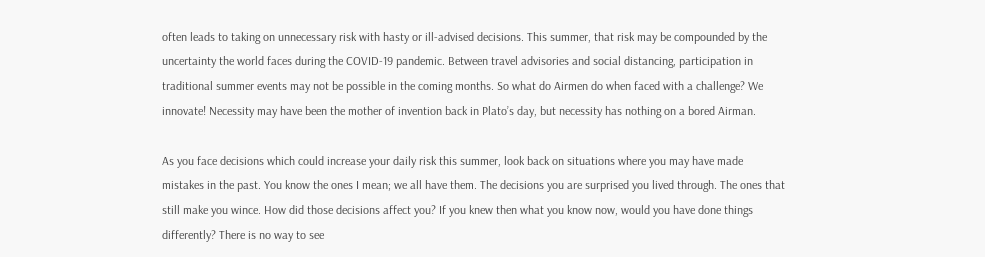often leads to taking on unnecessary risk with hasty or ill-advised decisions. This summer, that risk may be compounded by the uncertainty the world faces during the COVID-19 pandemic. Between travel advisories and social distancing, participation in traditional summer events may not be possible in the coming months. So what do Airmen do when faced with a challenge? We innovate! Necessity may have been the mother of invention back in Plato’s day, but necessity has nothing on a bored Airman.

As you face decisions which could increase your daily risk this summer, look back on situations where you may have made mistakes in the past. You know the ones I mean; we all have them. The decisions you are surprised you lived through. The ones that still make you wince. How did those decisions affect you? If you knew then what you know now, would you have done things differently? There is no way to see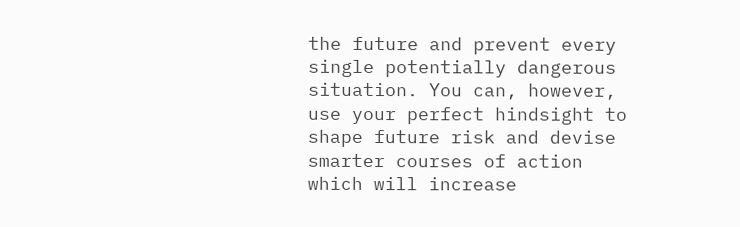the future and prevent every single potentially dangerous situation. You can, however, use your perfect hindsight to shape future risk and devise smarter courses of action which will increase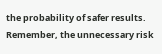the probability of safer results. Remember, the unnecessary risk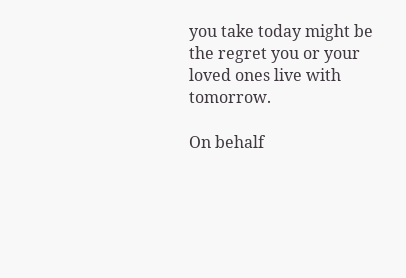you take today might be the regret you or your loved ones live with tomorrow.

On behalf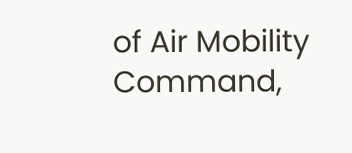of Air Mobility Command,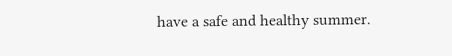have a safe and healthy summer.